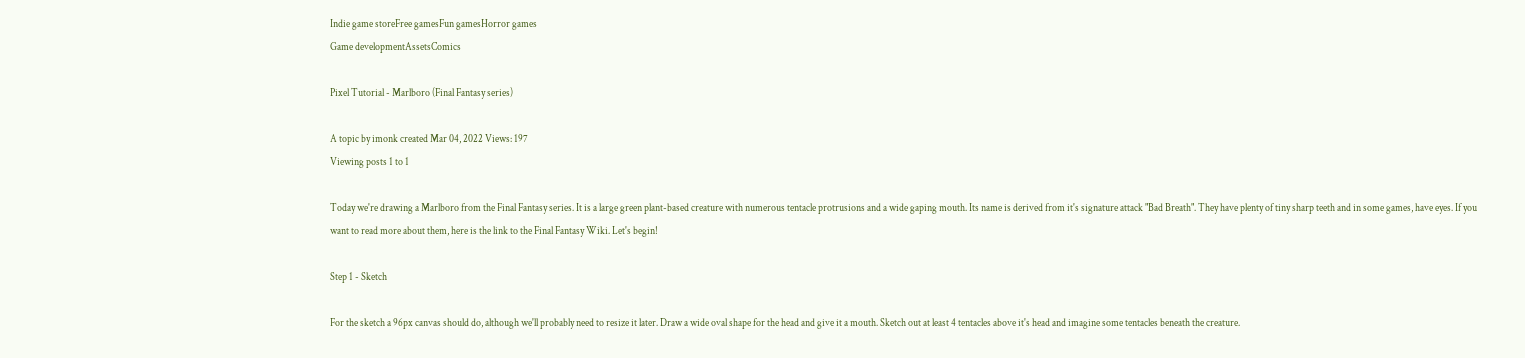Indie game storeFree gamesFun gamesHorror games
Game developmentAssetsComics

Pixel Tutorial - Marlboro (Final Fantasy series)

A topic by imonk created Mar 04, 2022 Views: 197
Viewing posts 1 to 1

Today we're drawing a Marlboro from the Final Fantasy series. It is a large green plant-based creature with numerous tentacle protrusions and a wide gaping mouth. Its name is derived from it's signature attack "Bad Breath". They have plenty of tiny sharp teeth and in some games, have eyes. If you want to read more about them, here is the link to the Final Fantasy Wiki. Let's begin!

Step 1 - Sketch

For the sketch a 96px canvas should do, although we'll probably need to resize it later. Draw a wide oval shape for the head and give it a mouth. Sketch out at least 4 tentacles above it's head and imagine some tentacles beneath the creature.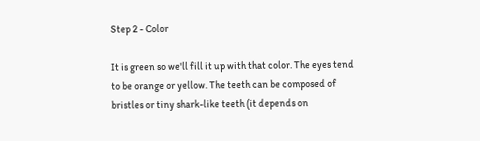Step 2 - Color

It is green so we'll fill it up with that color. The eyes tend to be orange or yellow. The teeth can be composed of bristles or tiny shark-like teeth (it depends on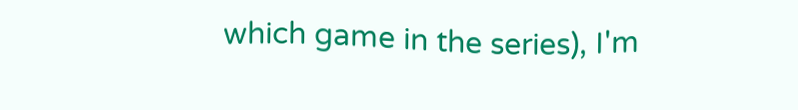which game in the series), I'm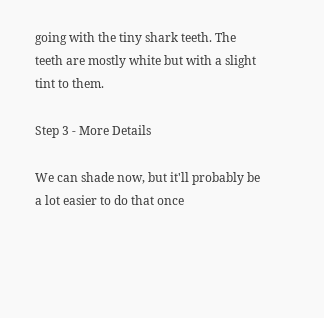going with the tiny shark teeth. The teeth are mostly white but with a slight tint to them.

Step 3 - More Details

We can shade now, but it'll probably be a lot easier to do that once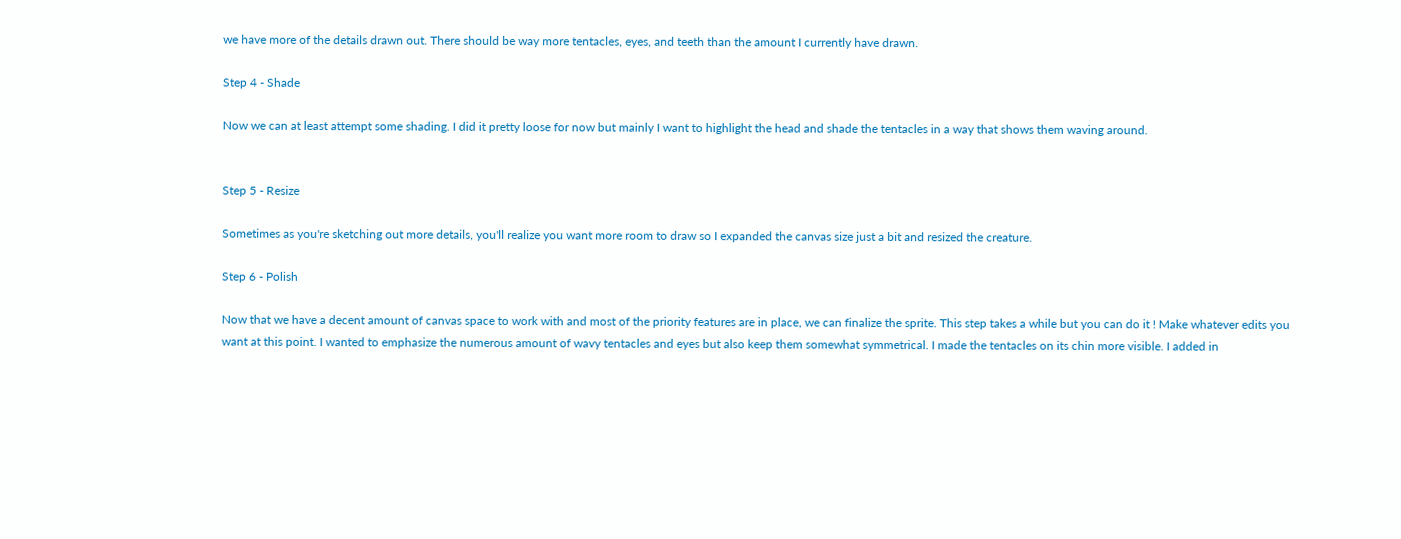we have more of the details drawn out. There should be way more tentacles, eyes, and teeth than the amount I currently have drawn.

Step 4 - Shade

Now we can at least attempt some shading. I did it pretty loose for now but mainly I want to highlight the head and shade the tentacles in a way that shows them waving around.


Step 5 - Resize

Sometimes as you're sketching out more details, you'll realize you want more room to draw so I expanded the canvas size just a bit and resized the creature.

Step 6 - Polish

Now that we have a decent amount of canvas space to work with and most of the priority features are in place, we can finalize the sprite. This step takes a while but you can do it ! Make whatever edits you want at this point. I wanted to emphasize the numerous amount of wavy tentacles and eyes but also keep them somewhat symmetrical. I made the tentacles on its chin more visible. I added in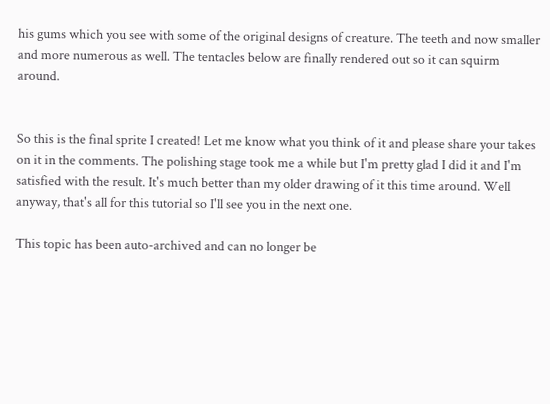his gums which you see with some of the original designs of creature. The teeth and now smaller and more numerous as well. The tentacles below are finally rendered out so it can squirm around.


So this is the final sprite I created! Let me know what you think of it and please share your takes on it in the comments. The polishing stage took me a while but I'm pretty glad I did it and I'm satisfied with the result. It's much better than my older drawing of it this time around. Well anyway, that's all for this tutorial so I'll see you in the next one.

This topic has been auto-archived and can no longer be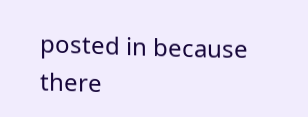posted in because there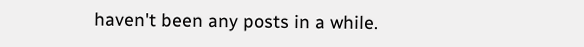haven't been any posts in a while.